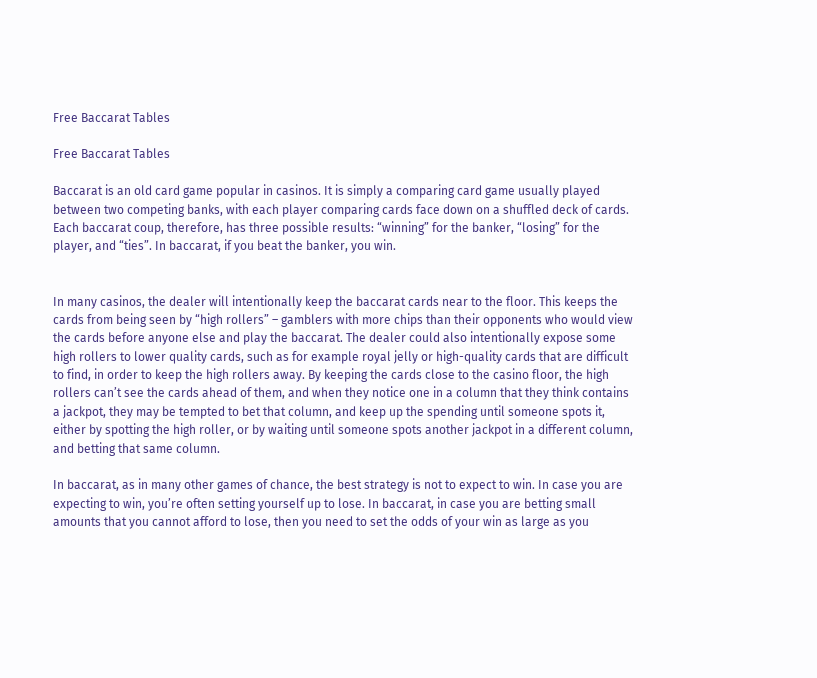Free Baccarat Tables

Free Baccarat Tables

Baccarat is an old card game popular in casinos. It is simply a comparing card game usually played between two competing banks, with each player comparing cards face down on a shuffled deck of cards. Each baccarat coup, therefore, has three possible results: “winning” for the banker, “losing” for the player, and “ties”. In baccarat, if you beat the banker, you win.


In many casinos, the dealer will intentionally keep the baccarat cards near to the floor. This keeps the cards from being seen by “high rollers” – gamblers with more chips than their opponents who would view the cards before anyone else and play the baccarat. The dealer could also intentionally expose some high rollers to lower quality cards, such as for example royal jelly or high-quality cards that are difficult to find, in order to keep the high rollers away. By keeping the cards close to the casino floor, the high rollers can’t see the cards ahead of them, and when they notice one in a column that they think contains a jackpot, they may be tempted to bet that column, and keep up the spending until someone spots it, either by spotting the high roller, or by waiting until someone spots another jackpot in a different column, and betting that same column.

In baccarat, as in many other games of chance, the best strategy is not to expect to win. In case you are expecting to win, you’re often setting yourself up to lose. In baccarat, in case you are betting small amounts that you cannot afford to lose, then you need to set the odds of your win as large as you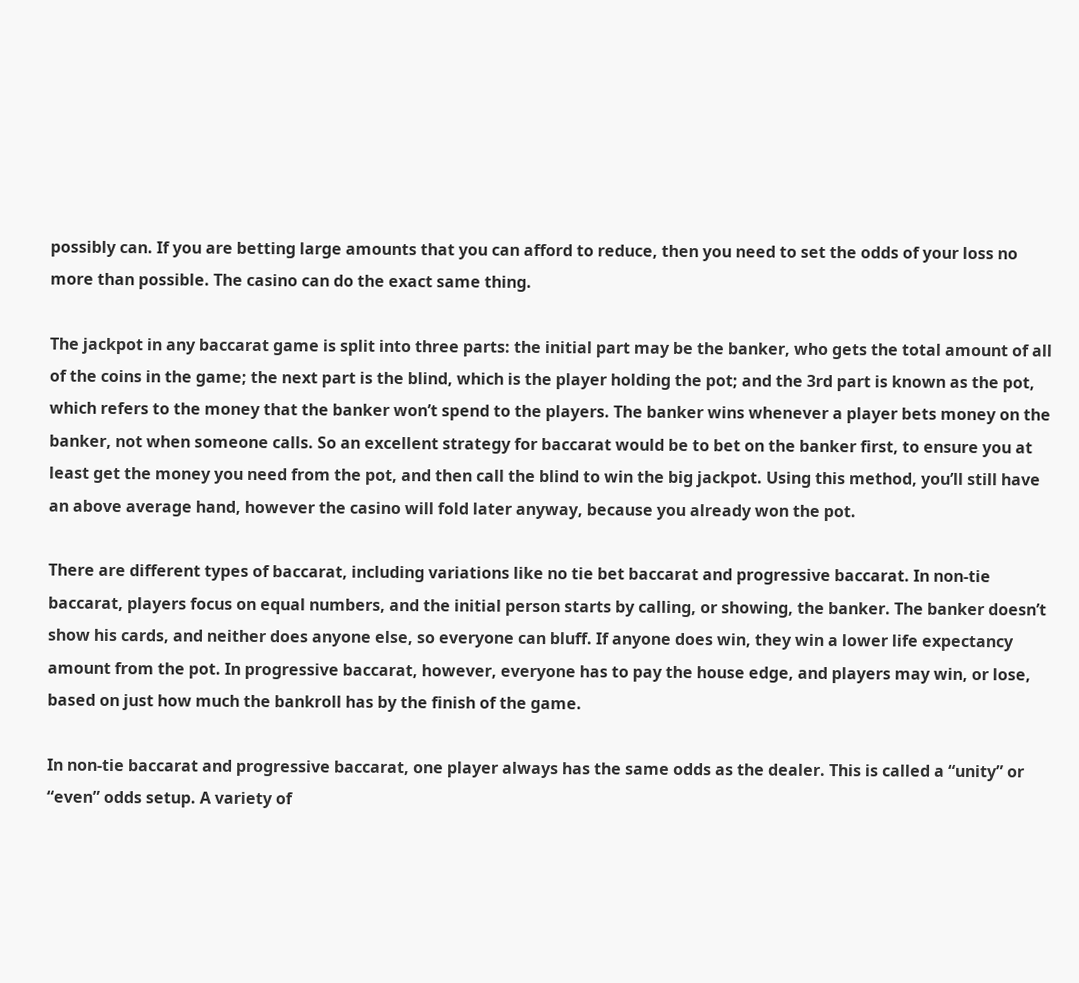possibly can. If you are betting large amounts that you can afford to reduce, then you need to set the odds of your loss no more than possible. The casino can do the exact same thing.

The jackpot in any baccarat game is split into three parts: the initial part may be the banker, who gets the total amount of all of the coins in the game; the next part is the blind, which is the player holding the pot; and the 3rd part is known as the pot, which refers to the money that the banker won’t spend to the players. The banker wins whenever a player bets money on the banker, not when someone calls. So an excellent strategy for baccarat would be to bet on the banker first, to ensure you at least get the money you need from the pot, and then call the blind to win the big jackpot. Using this method, you’ll still have an above average hand, however the casino will fold later anyway, because you already won the pot.

There are different types of baccarat, including variations like no tie bet baccarat and progressive baccarat. In non-tie baccarat, players focus on equal numbers, and the initial person starts by calling, or showing, the banker. The banker doesn’t show his cards, and neither does anyone else, so everyone can bluff. If anyone does win, they win a lower life expectancy amount from the pot. In progressive baccarat, however, everyone has to pay the house edge, and players may win, or lose, based on just how much the bankroll has by the finish of the game.

In non-tie baccarat and progressive baccarat, one player always has the same odds as the dealer. This is called a “unity” or “even” odds setup. A variety of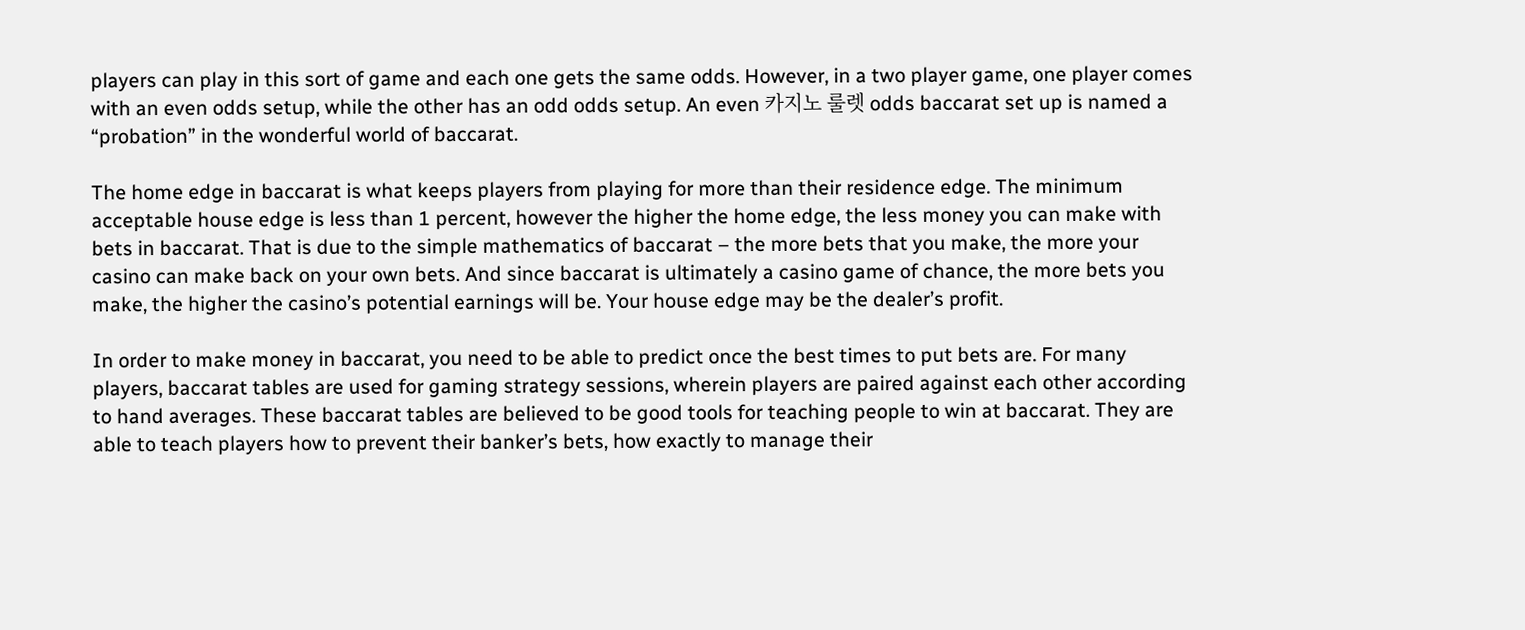players can play in this sort of game and each one gets the same odds. However, in a two player game, one player comes with an even odds setup, while the other has an odd odds setup. An even 카지노 룰렛 odds baccarat set up is named a “probation” in the wonderful world of baccarat.

The home edge in baccarat is what keeps players from playing for more than their residence edge. The minimum acceptable house edge is less than 1 percent, however the higher the home edge, the less money you can make with bets in baccarat. That is due to the simple mathematics of baccarat – the more bets that you make, the more your casino can make back on your own bets. And since baccarat is ultimately a casino game of chance, the more bets you make, the higher the casino’s potential earnings will be. Your house edge may be the dealer’s profit.

In order to make money in baccarat, you need to be able to predict once the best times to put bets are. For many players, baccarat tables are used for gaming strategy sessions, wherein players are paired against each other according to hand averages. These baccarat tables are believed to be good tools for teaching people to win at baccarat. They are able to teach players how to prevent their banker’s bets, how exactly to manage their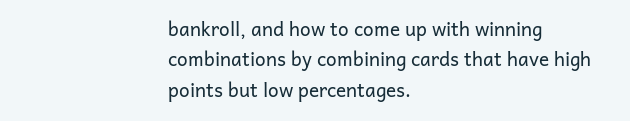bankroll, and how to come up with winning combinations by combining cards that have high points but low percentages.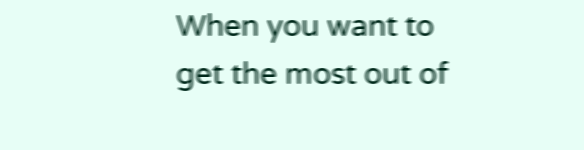When you want to get the most out of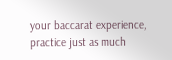your baccarat experience, practice just as much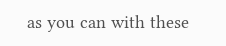as you can with these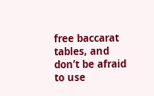free baccarat tables, and don’t be afraid to use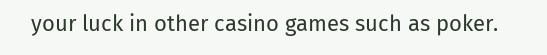your luck in other casino games such as poker.